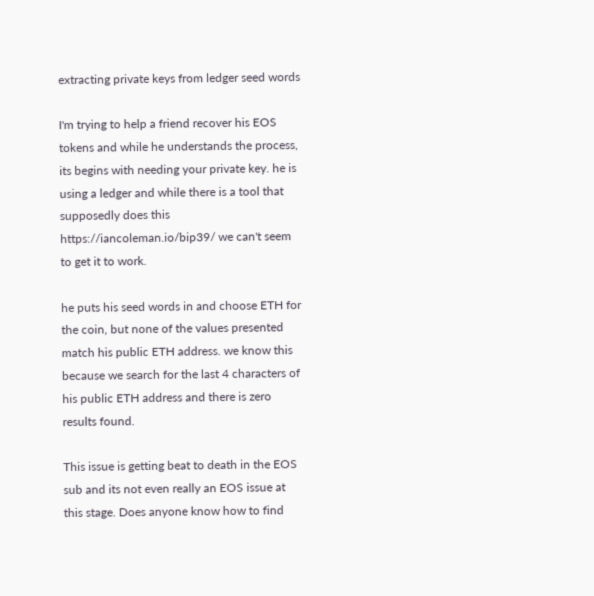extracting private keys from ledger seed words

I'm trying to help a friend recover his EOS tokens and while he understands the process, its begins with needing your private key. he is using a ledger and while there is a tool that supposedly does this https://iancoleman.io/bip39/ we can't seem to get it to work.

he puts his seed words in and choose ETH for the coin, but none of the values presented match his public ETH address. we know this because we search for the last 4 characters of his public ETH address and there is zero results found.

This issue is getting beat to death in the EOS sub and its not even really an EOS issue at this stage. Does anyone know how to find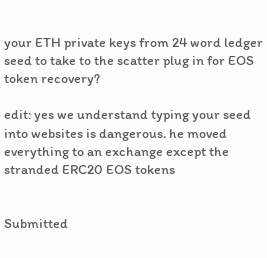your ETH private keys from 24 word ledger seed to take to the scatter plug in for EOS token recovery?

edit: yes we understand typing your seed into websites is dangerous. he moved everything to an exchange except the stranded ERC20 EOS tokens


Submitted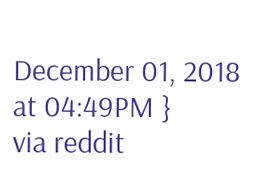December 01, 2018 at 04:49PM }
via reddit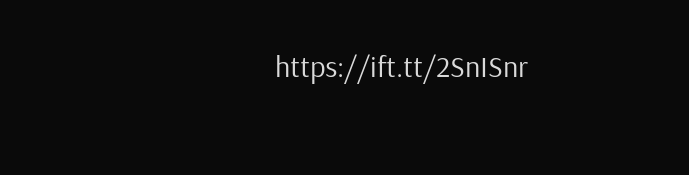https://ift.tt/2SnISnr